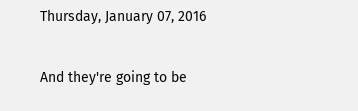Thursday, January 07, 2016

And they're going to be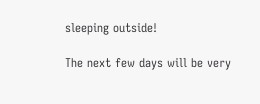sleeping outside!

The next few days will be very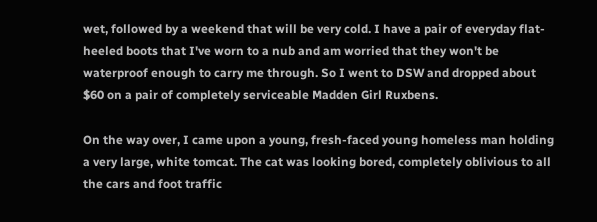wet, followed by a weekend that will be very cold. I have a pair of everyday flat-heeled boots that I've worn to a nub and am worried that they won't be waterproof enough to carry me through. So I went to DSW and dropped about $60 on a pair of completely serviceable Madden Girl Ruxbens.

On the way over, I came upon a young, fresh-faced young homeless man holding a very large, white tomcat. The cat was looking bored, completely oblivious to all the cars and foot traffic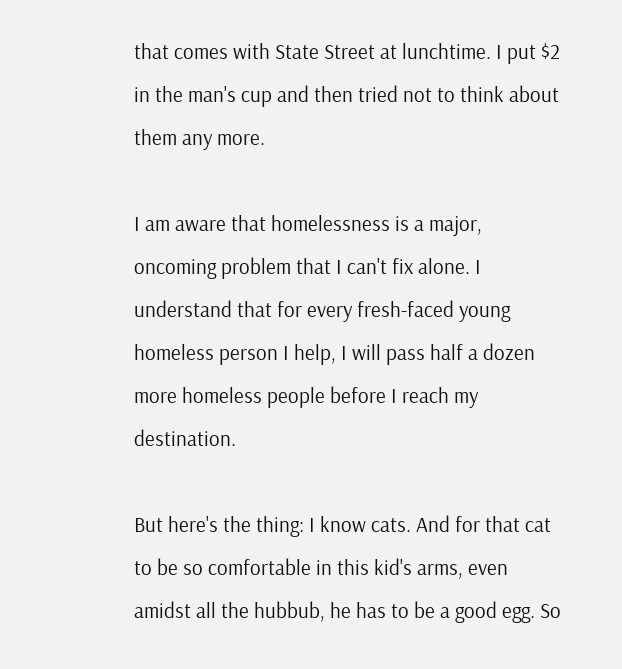that comes with State Street at lunchtime. I put $2 in the man's cup and then tried not to think about them any more.

I am aware that homelessness is a major, oncoming problem that I can't fix alone. I understand that for every fresh-faced young homeless person I help, I will pass half a dozen more homeless people before I reach my destination.

But here's the thing: I know cats. And for that cat to be so comfortable in this kid's arms, even amidst all the hubbub, he has to be a good egg. So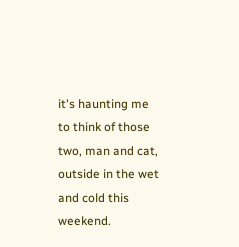it's haunting me to think of those two, man and cat, outside in the wet and cold this weekend.